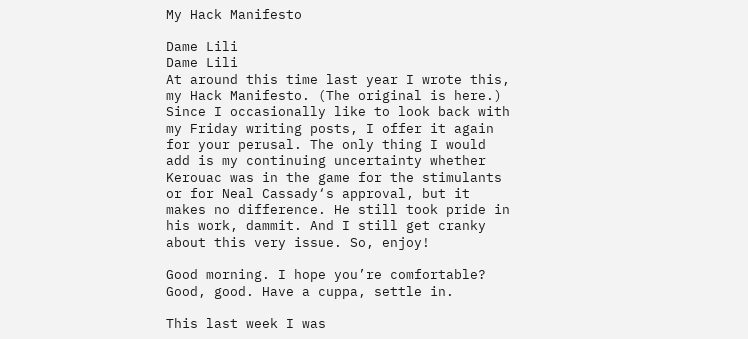My Hack Manifesto

Dame Lili
Dame Lili
At around this time last year I wrote this, my Hack Manifesto. (The original is here.) Since I occasionally like to look back with my Friday writing posts, I offer it again for your perusal. The only thing I would add is my continuing uncertainty whether Kerouac was in the game for the stimulants or for Neal Cassady‘s approval, but it makes no difference. He still took pride in his work, dammit. And I still get cranky about this very issue. So, enjoy!

Good morning. I hope you’re comfortable? Good, good. Have a cuppa, settle in.

This last week I was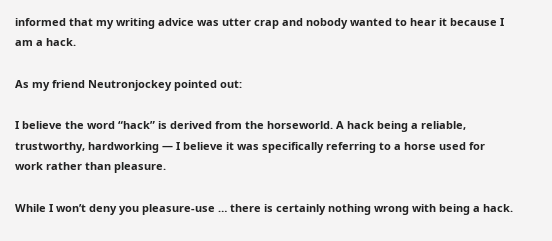informed that my writing advice was utter crap and nobody wanted to hear it because I am a hack.

As my friend Neutronjockey pointed out:

I believe the word “hack” is derived from the horseworld. A hack being a reliable, trustworthy, hardworking — I believe it was specifically referring to a horse used for work rather than pleasure.

While I won’t deny you pleasure-use … there is certainly nothing wrong with being a hack.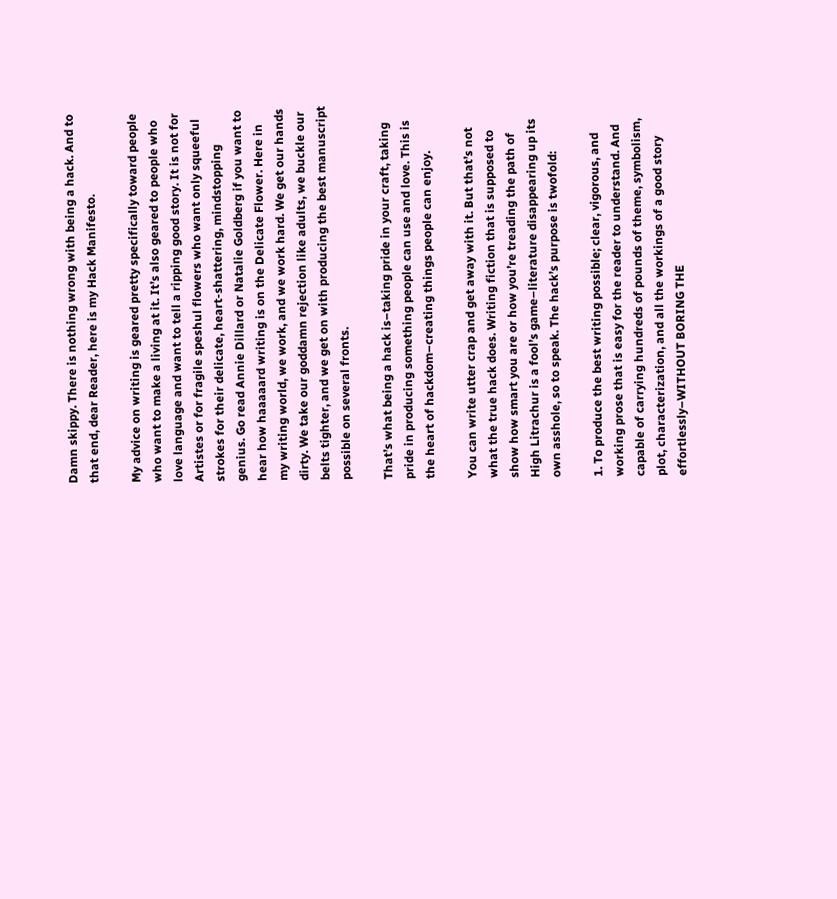Damn skippy. There is nothing wrong with being a hack. And to that end, dear Reader, here is my Hack Manifesto.

My advice on writing is geared pretty specifically toward people who want to make a living at it. It’s also geared to people who love language and want to tell a ripping good story. It is not for Artistes or for fragile speshul flowers who want only squeeful strokes for their delicate, heart-shattering, mindstopping genius. Go read Annie Dillard or Natalie Goldberg if you want to hear how haaaaard writing is on the Delicate Flower. Here in my writing world, we work, and we work hard. We get our hands dirty. We take our goddamn rejection like adults, we buckle our belts tighter, and we get on with producing the best manuscript possible on several fronts.

That’s what being a hack is–taking pride in your craft, taking pride in producing something people can use and love. This is the heart of hackdom–creating things people can enjoy.

You can write utter crap and get away with it. But that’s not what the true hack does. Writing fiction that is supposed to show how smart you are or how you’re treading the path of High Litrachur is a fool’s game–literature disappearing up its own asshole, so to speak. The hack’s purpose is twofold:

1. To produce the best writing possible; clear, vigorous, and working prose that is easy for the reader to understand. And capable of carrying hundreds of pounds of theme, symbolism, plot, characterization, and all the workings of a good story effortlessly–WITHOUT BORING THE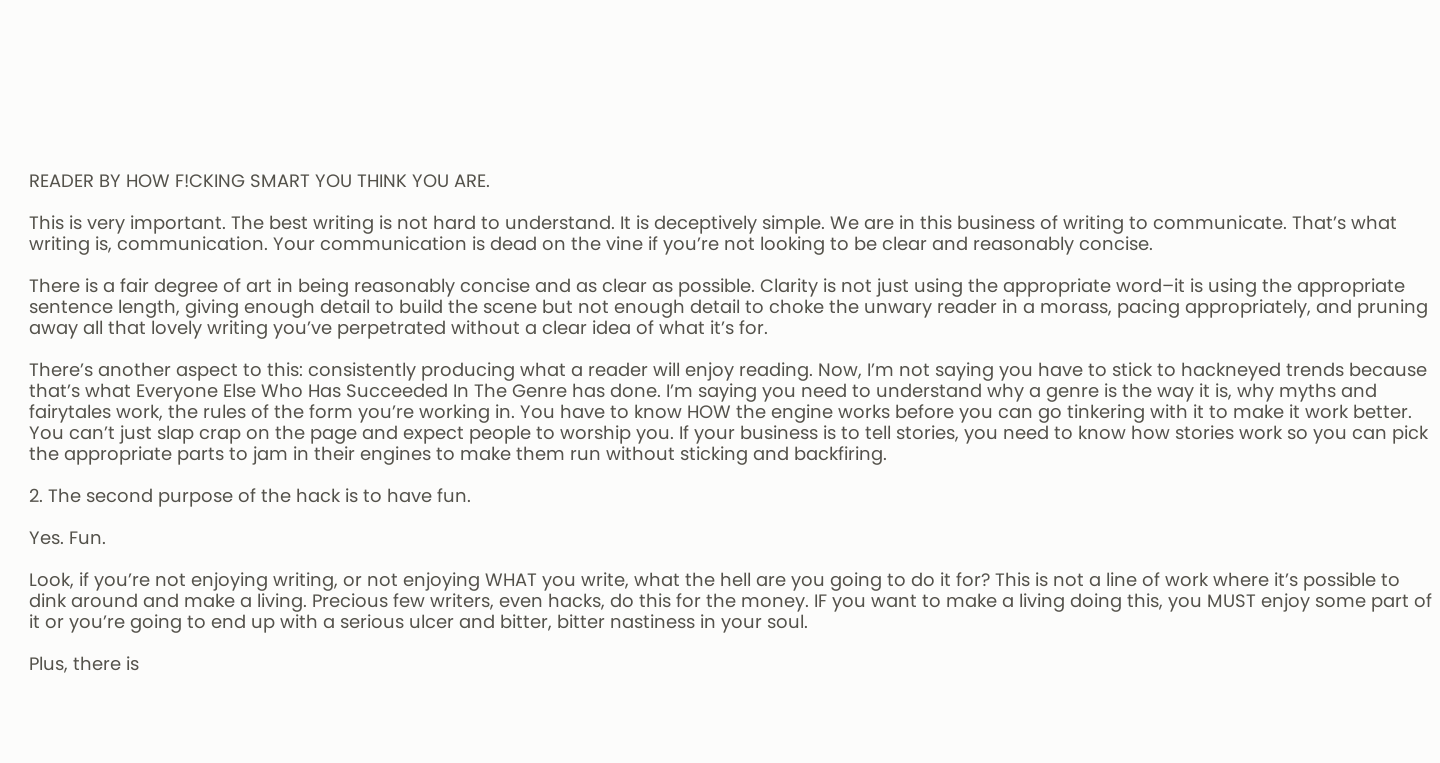READER BY HOW F!CKING SMART YOU THINK YOU ARE.

This is very important. The best writing is not hard to understand. It is deceptively simple. We are in this business of writing to communicate. That’s what writing is, communication. Your communication is dead on the vine if you’re not looking to be clear and reasonably concise.

There is a fair degree of art in being reasonably concise and as clear as possible. Clarity is not just using the appropriate word–it is using the appropriate sentence length, giving enough detail to build the scene but not enough detail to choke the unwary reader in a morass, pacing appropriately, and pruning away all that lovely writing you’ve perpetrated without a clear idea of what it’s for.

There’s another aspect to this: consistently producing what a reader will enjoy reading. Now, I’m not saying you have to stick to hackneyed trends because that’s what Everyone Else Who Has Succeeded In The Genre has done. I’m saying you need to understand why a genre is the way it is, why myths and fairytales work, the rules of the form you’re working in. You have to know HOW the engine works before you can go tinkering with it to make it work better. You can’t just slap crap on the page and expect people to worship you. If your business is to tell stories, you need to know how stories work so you can pick the appropriate parts to jam in their engines to make them run without sticking and backfiring.

2. The second purpose of the hack is to have fun.

Yes. Fun.

Look, if you’re not enjoying writing, or not enjoying WHAT you write, what the hell are you going to do it for? This is not a line of work where it’s possible to dink around and make a living. Precious few writers, even hacks, do this for the money. IF you want to make a living doing this, you MUST enjoy some part of it or you’re going to end up with a serious ulcer and bitter, bitter nastiness in your soul.

Plus, there is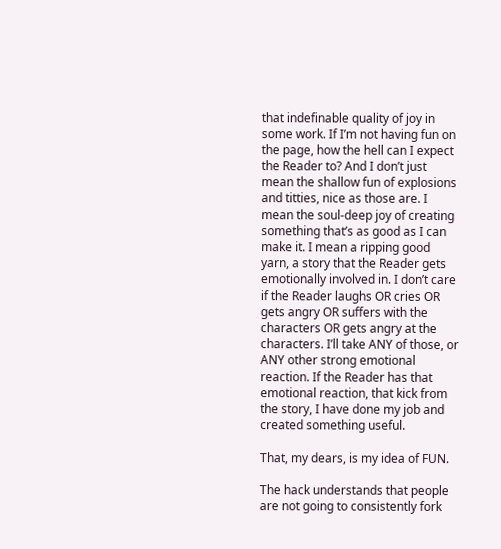that indefinable quality of joy in some work. If I’m not having fun on the page, how the hell can I expect the Reader to? And I don’t just mean the shallow fun of explosions and titties, nice as those are. I mean the soul-deep joy of creating something that’s as good as I can make it. I mean a ripping good yarn, a story that the Reader gets emotionally involved in. I don’t care if the Reader laughs OR cries OR gets angry OR suffers with the characters OR gets angry at the characters. I’ll take ANY of those, or ANY other strong emotional reaction. If the Reader has that emotional reaction, that kick from the story, I have done my job and created something useful.

That, my dears, is my idea of FUN.

The hack understands that people are not going to consistently fork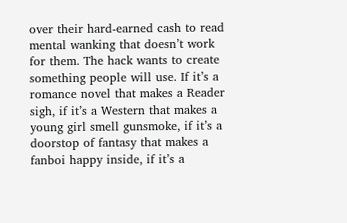over their hard-earned cash to read mental wanking that doesn’t work for them. The hack wants to create something people will use. If it’s a romance novel that makes a Reader sigh, if it’s a Western that makes a young girl smell gunsmoke, if it’s a doorstop of fantasy that makes a fanboi happy inside, if it’s a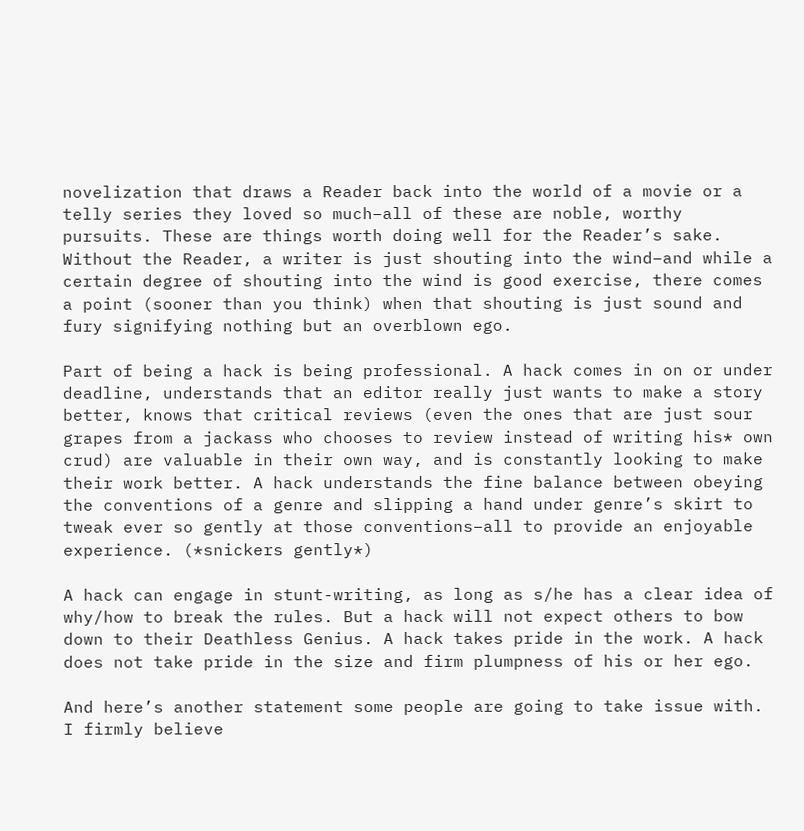novelization that draws a Reader back into the world of a movie or a telly series they loved so much–all of these are noble, worthy pursuits. These are things worth doing well for the Reader’s sake. Without the Reader, a writer is just shouting into the wind–and while a certain degree of shouting into the wind is good exercise, there comes a point (sooner than you think) when that shouting is just sound and fury signifying nothing but an overblown ego.

Part of being a hack is being professional. A hack comes in on or under deadline, understands that an editor really just wants to make a story better, knows that critical reviews (even the ones that are just sour grapes from a jackass who chooses to review instead of writing his* own crud) are valuable in their own way, and is constantly looking to make their work better. A hack understands the fine balance between obeying the conventions of a genre and slipping a hand under genre’s skirt to tweak ever so gently at those conventions–all to provide an enjoyable experience. (*snickers gently*)

A hack can engage in stunt-writing, as long as s/he has a clear idea of why/how to break the rules. But a hack will not expect others to bow down to their Deathless Genius. A hack takes pride in the work. A hack does not take pride in the size and firm plumpness of his or her ego.

And here’s another statement some people are going to take issue with. I firmly believe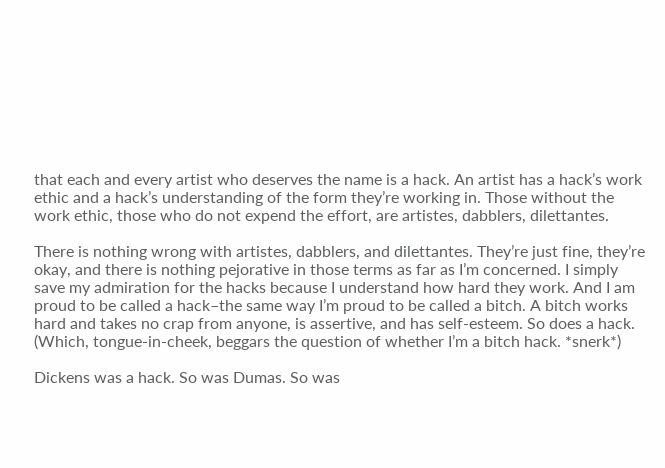that each and every artist who deserves the name is a hack. An artist has a hack’s work ethic and a hack’s understanding of the form they’re working in. Those without the work ethic, those who do not expend the effort, are artistes, dabblers, dilettantes.

There is nothing wrong with artistes, dabblers, and dilettantes. They’re just fine, they’re okay, and there is nothing pejorative in those terms as far as I’m concerned. I simply save my admiration for the hacks because I understand how hard they work. And I am proud to be called a hack–the same way I’m proud to be called a bitch. A bitch works hard and takes no crap from anyone, is assertive, and has self-esteem. So does a hack. (Which, tongue-in-cheek, beggars the question of whether I’m a bitch hack. *snerk*)

Dickens was a hack. So was Dumas. So was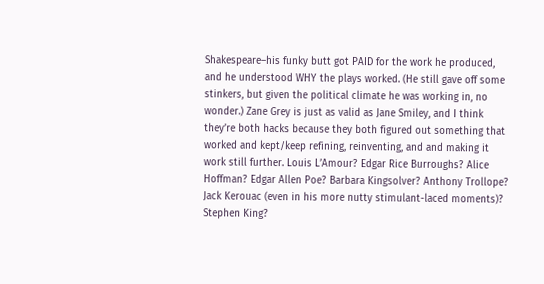Shakespeare–his funky butt got PAID for the work he produced, and he understood WHY the plays worked. (He still gave off some stinkers, but given the political climate he was working in, no wonder.) Zane Grey is just as valid as Jane Smiley, and I think they’re both hacks because they both figured out something that worked and kept/keep refining, reinventing, and and making it work still further. Louis L’Amour? Edgar Rice Burroughs? Alice Hoffman? Edgar Allen Poe? Barbara Kingsolver? Anthony Trollope? Jack Kerouac (even in his more nutty stimulant-laced moments)? Stephen King?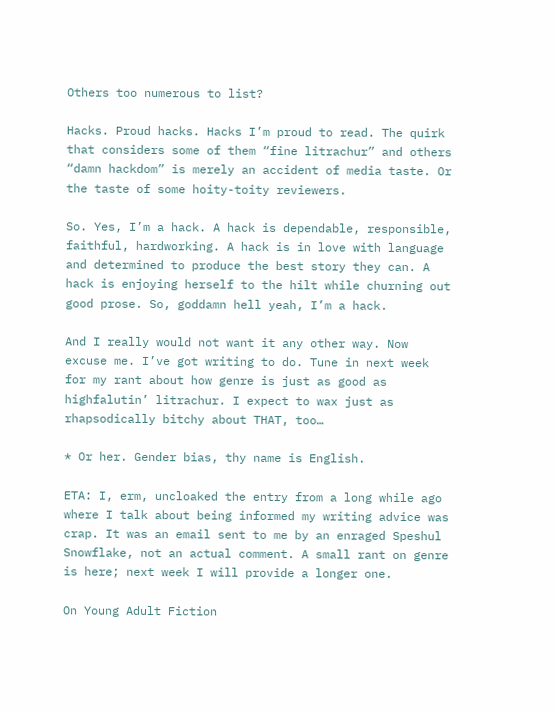Others too numerous to list?

Hacks. Proud hacks. Hacks I’m proud to read. The quirk that considers some of them “fine litrachur” and others “damn hackdom” is merely an accident of media taste. Or the taste of some hoity-toity reviewers.

So. Yes, I’m a hack. A hack is dependable, responsible, faithful, hardworking. A hack is in love with language and determined to produce the best story they can. A hack is enjoying herself to the hilt while churning out good prose. So, goddamn hell yeah, I’m a hack.

And I really would not want it any other way. Now excuse me. I’ve got writing to do. Tune in next week for my rant about how genre is just as good as highfalutin’ litrachur. I expect to wax just as rhapsodically bitchy about THAT, too…

* Or her. Gender bias, thy name is English.

ETA: I, erm, uncloaked the entry from a long while ago where I talk about being informed my writing advice was crap. It was an email sent to me by an enraged Speshul Snowflake, not an actual comment. A small rant on genre is here; next week I will provide a longer one.

On Young Adult Fiction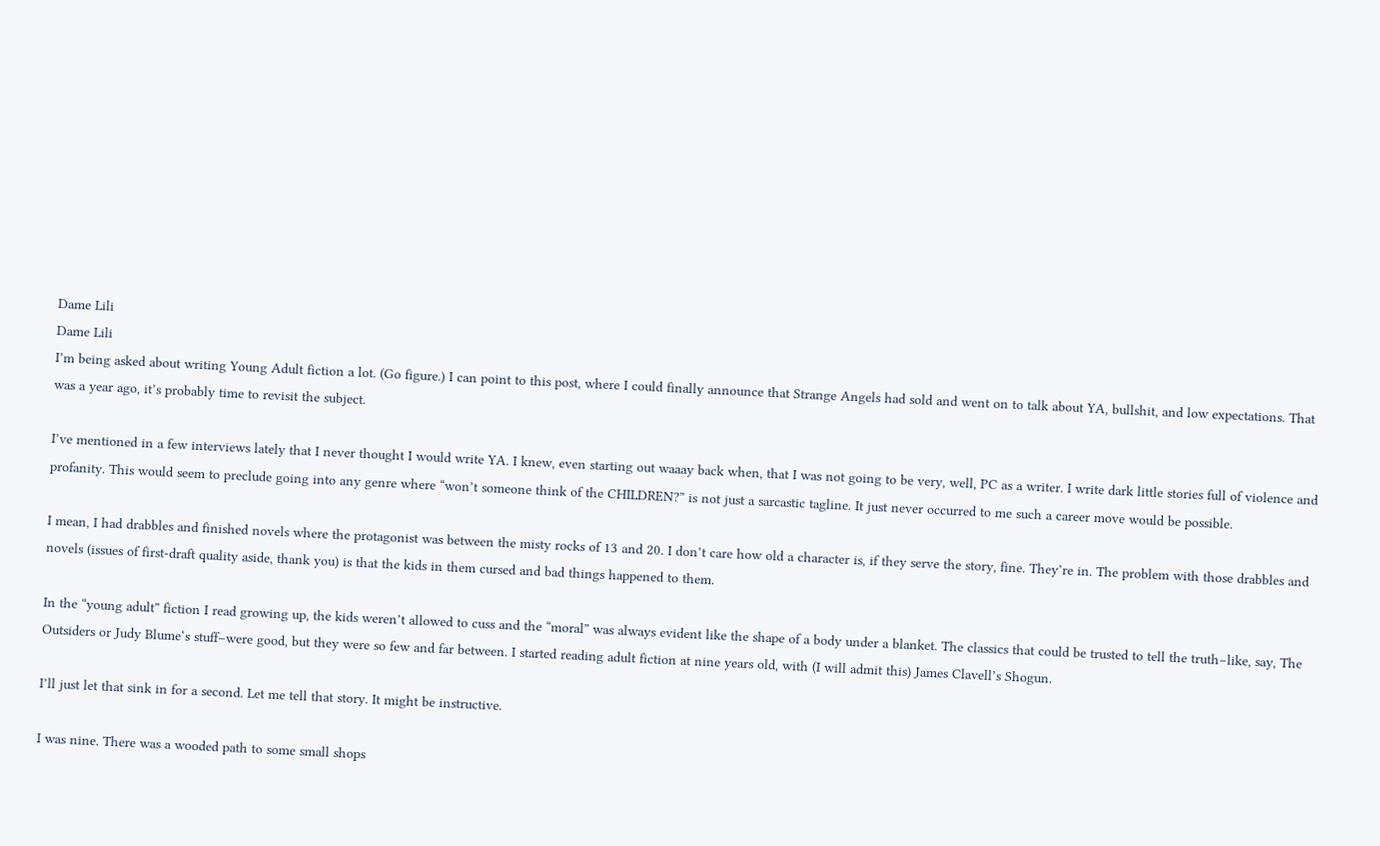Dame Lili
Dame Lili
I’m being asked about writing Young Adult fiction a lot. (Go figure.) I can point to this post, where I could finally announce that Strange Angels had sold and went on to talk about YA, bullshit, and low expectations. That was a year ago, it’s probably time to revisit the subject.

I’ve mentioned in a few interviews lately that I never thought I would write YA. I knew, even starting out waaay back when, that I was not going to be very, well, PC as a writer. I write dark little stories full of violence and profanity. This would seem to preclude going into any genre where “won’t someone think of the CHILDREN?” is not just a sarcastic tagline. It just never occurred to me such a career move would be possible.

I mean, I had drabbles and finished novels where the protagonist was between the misty rocks of 13 and 20. I don’t care how old a character is, if they serve the story, fine. They’re in. The problem with those drabbles and novels (issues of first-draft quality aside, thank you) is that the kids in them cursed and bad things happened to them.

In the “young adult” fiction I read growing up, the kids weren’t allowed to cuss and the “moral” was always evident like the shape of a body under a blanket. The classics that could be trusted to tell the truth–like, say, The Outsiders or Judy Blume‘s stuff–were good, but they were so few and far between. I started reading adult fiction at nine years old, with (I will admit this) James Clavell’s Shogun.

I’ll just let that sink in for a second. Let me tell that story. It might be instructive.

I was nine. There was a wooded path to some small shops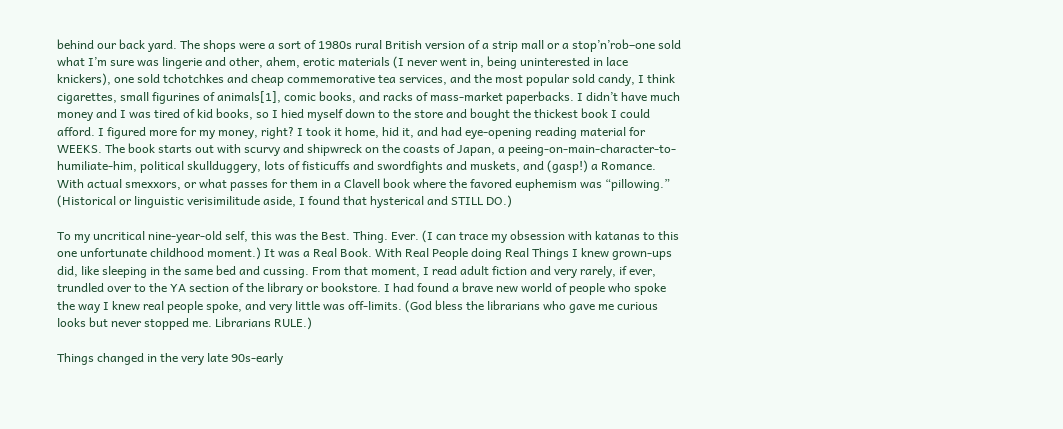behind our back yard. The shops were a sort of 1980s rural British version of a strip mall or a stop’n’rob–one sold what I’m sure was lingerie and other, ahem, erotic materials (I never went in, being uninterested in lace knickers), one sold tchotchkes and cheap commemorative tea services, and the most popular sold candy, I think cigarettes, small figurines of animals[1], comic books, and racks of mass-market paperbacks. I didn’t have much money and I was tired of kid books, so I hied myself down to the store and bought the thickest book I could afford. I figured more for my money, right? I took it home, hid it, and had eye-opening reading material for WEEKS. The book starts out with scurvy and shipwreck on the coasts of Japan, a peeing-on-main-character-to-humiliate-him, political skullduggery, lots of fisticuffs and swordfights and muskets, and (gasp!) a Romance. With actual smexxors, or what passes for them in a Clavell book where the favored euphemism was “pillowing.” (Historical or linguistic verisimilitude aside, I found that hysterical and STILL DO.)

To my uncritical nine-year-old self, this was the Best. Thing. Ever. (I can trace my obsession with katanas to this one unfortunate childhood moment.) It was a Real Book. With Real People doing Real Things I knew grown-ups did, like sleeping in the same bed and cussing. From that moment, I read adult fiction and very rarely, if ever, trundled over to the YA section of the library or bookstore. I had found a brave new world of people who spoke the way I knew real people spoke, and very little was off-limits. (God bless the librarians who gave me curious looks but never stopped me. Librarians RULE.)

Things changed in the very late 90s-early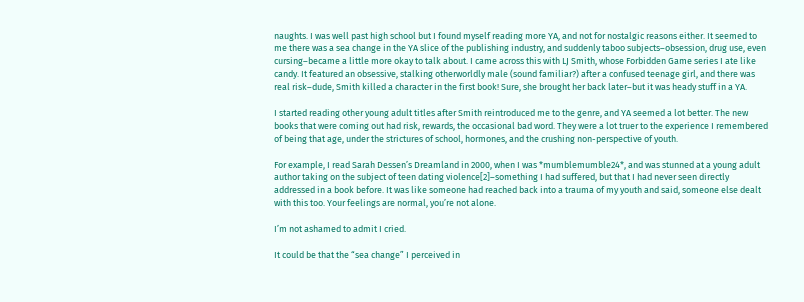naughts. I was well past high school but I found myself reading more YA, and not for nostalgic reasons either. It seemed to me there was a sea change in the YA slice of the publishing industry, and suddenly taboo subjects–obsession, drug use, even cursing–became a little more okay to talk about. I came across this with LJ Smith, whose Forbidden Game series I ate like candy. It featured an obsessive, stalking otherworldly male (sound familiar?) after a confused teenage girl, and there was real risk–dude, Smith killed a character in the first book! Sure, she brought her back later–but it was heady stuff in a YA.

I started reading other young adult titles after Smith reintroduced me to the genre, and YA seemed a lot better. The new books that were coming out had risk, rewards, the occasional bad word. They were a lot truer to the experience I remembered of being that age, under the strictures of school, hormones, and the crushing non-perspective of youth.

For example, I read Sarah Dessen’s Dreamland in 2000, when I was *mumblemumble24*, and was stunned at a young adult author taking on the subject of teen dating violence[2]–something I had suffered, but that I had never seen directly addressed in a book before. It was like someone had reached back into a trauma of my youth and said, someone else dealt with this too. Your feelings are normal, you’re not alone.

I’m not ashamed to admit I cried.

It could be that the “sea change” I perceived in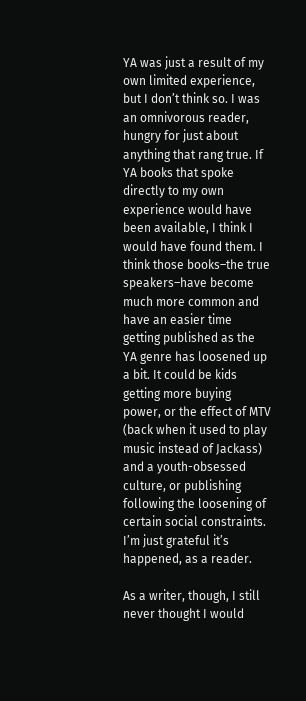YA was just a result of my own limited experience, but I don’t think so. I was an omnivorous reader, hungry for just about anything that rang true. If YA books that spoke directly to my own experience would have been available, I think I would have found them. I think those books–the true speakers–have become much more common and have an easier time getting published as the YA genre has loosened up a bit. It could be kids getting more buying power, or the effect of MTV (back when it used to play music instead of Jackass) and a youth-obsessed culture, or publishing following the loosening of certain social constraints. I’m just grateful it’s happened, as a reader.

As a writer, though, I still never thought I would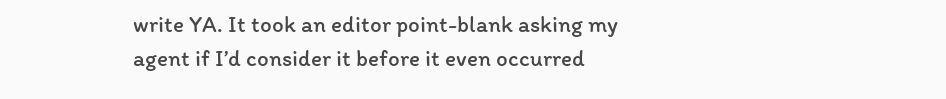write YA. It took an editor point-blank asking my agent if I’d consider it before it even occurred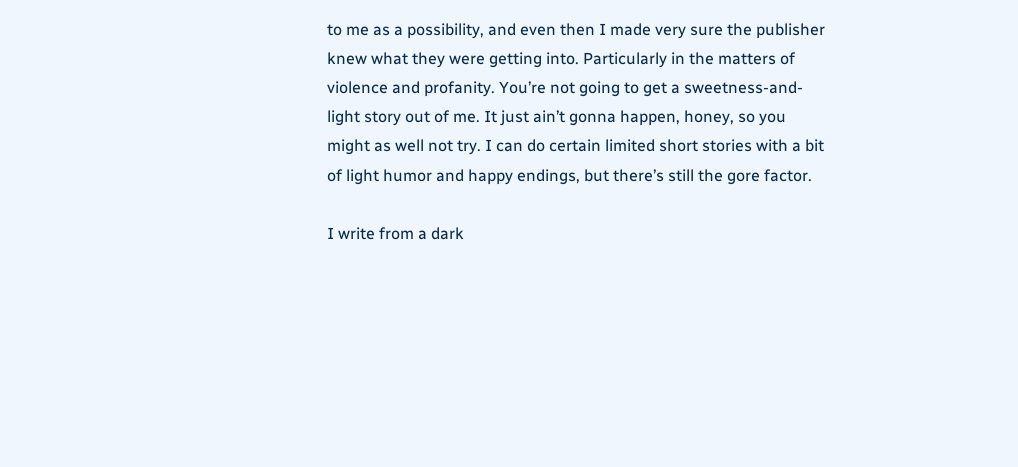to me as a possibility, and even then I made very sure the publisher knew what they were getting into. Particularly in the matters of violence and profanity. You’re not going to get a sweetness-and-light story out of me. It just ain’t gonna happen, honey, so you might as well not try. I can do certain limited short stories with a bit of light humor and happy endings, but there’s still the gore factor.

I write from a dark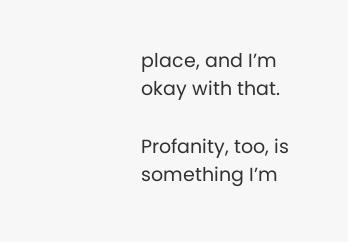place, and I’m okay with that.

Profanity, too, is something I’m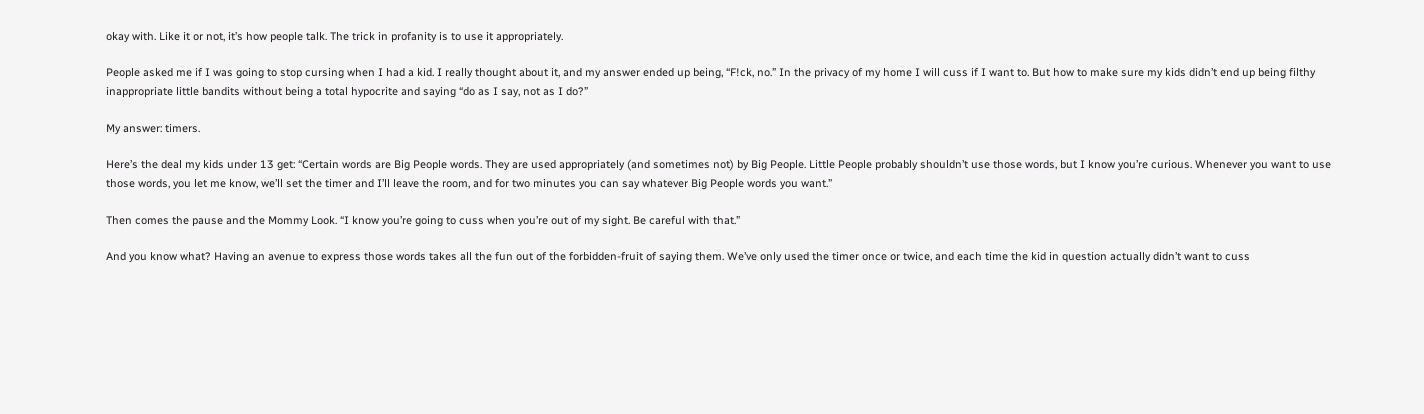okay with. Like it or not, it’s how people talk. The trick in profanity is to use it appropriately.

People asked me if I was going to stop cursing when I had a kid. I really thought about it, and my answer ended up being, “F!ck, no.” In the privacy of my home I will cuss if I want to. But how to make sure my kids didn’t end up being filthy inappropriate little bandits without being a total hypocrite and saying “do as I say, not as I do?”

My answer: timers.

Here’s the deal my kids under 13 get: “Certain words are Big People words. They are used appropriately (and sometimes not) by Big People. Little People probably shouldn’t use those words, but I know you’re curious. Whenever you want to use those words, you let me know, we’ll set the timer and I’ll leave the room, and for two minutes you can say whatever Big People words you want.”

Then comes the pause and the Mommy Look. “I know you’re going to cuss when you’re out of my sight. Be careful with that.”

And you know what? Having an avenue to express those words takes all the fun out of the forbidden-fruit of saying them. We’ve only used the timer once or twice, and each time the kid in question actually didn’t want to cuss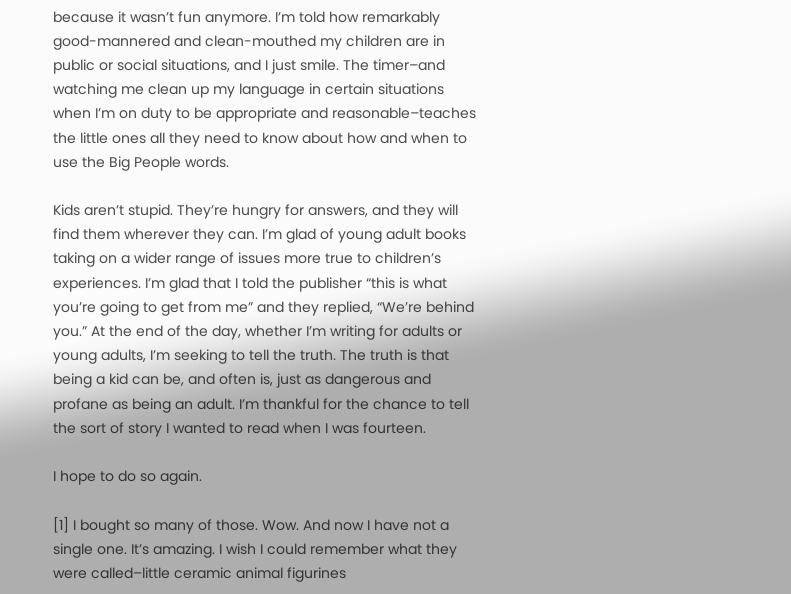because it wasn’t fun anymore. I’m told how remarkably good-mannered and clean-mouthed my children are in public or social situations, and I just smile. The timer–and watching me clean up my language in certain situations when I’m on duty to be appropriate and reasonable–teaches the little ones all they need to know about how and when to use the Big People words.

Kids aren’t stupid. They’re hungry for answers, and they will find them wherever they can. I’m glad of young adult books taking on a wider range of issues more true to children’s experiences. I’m glad that I told the publisher “this is what you’re going to get from me” and they replied, “We’re behind you.” At the end of the day, whether I’m writing for adults or young adults, I’m seeking to tell the truth. The truth is that being a kid can be, and often is, just as dangerous and profane as being an adult. I’m thankful for the chance to tell the sort of story I wanted to read when I was fourteen.

I hope to do so again.

[1] I bought so many of those. Wow. And now I have not a single one. It’s amazing. I wish I could remember what they were called–little ceramic animal figurines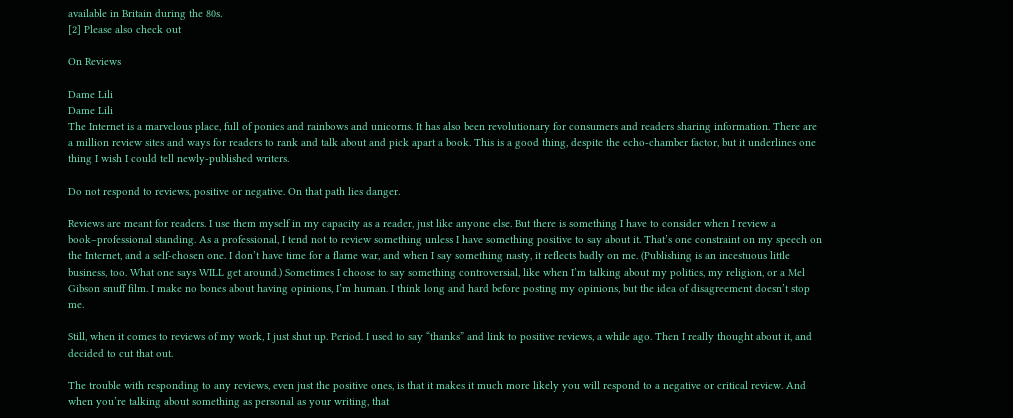available in Britain during the 80s.
[2] Please also check out

On Reviews

Dame Lili
Dame Lili
The Internet is a marvelous place, full of ponies and rainbows and unicorns. It has also been revolutionary for consumers and readers sharing information. There are a million review sites and ways for readers to rank and talk about and pick apart a book. This is a good thing, despite the echo-chamber factor, but it underlines one thing I wish I could tell newly-published writers.

Do not respond to reviews, positive or negative. On that path lies danger.

Reviews are meant for readers. I use them myself in my capacity as a reader, just like anyone else. But there is something I have to consider when I review a book–professional standing. As a professional, I tend not to review something unless I have something positive to say about it. That’s one constraint on my speech on the Internet, and a self-chosen one. I don’t have time for a flame war, and when I say something nasty, it reflects badly on me. (Publishing is an incestuous little business, too. What one says WILL get around.) Sometimes I choose to say something controversial, like when I’m talking about my politics, my religion, or a Mel Gibson snuff film. I make no bones about having opinions, I’m human. I think long and hard before posting my opinions, but the idea of disagreement doesn’t stop me.

Still, when it comes to reviews of my work, I just shut up. Period. I used to say “thanks” and link to positive reviews, a while ago. Then I really thought about it, and decided to cut that out.

The trouble with responding to any reviews, even just the positive ones, is that it makes it much more likely you will respond to a negative or critical review. And when you’re talking about something as personal as your writing, that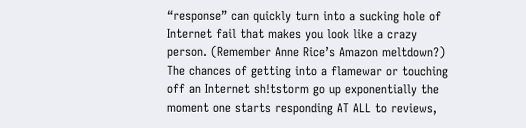“response” can quickly turn into a sucking hole of Internet fail that makes you look like a crazy person. (Remember Anne Rice’s Amazon meltdown?) The chances of getting into a flamewar or touching off an Internet sh!tstorm go up exponentially the moment one starts responding AT ALL to reviews,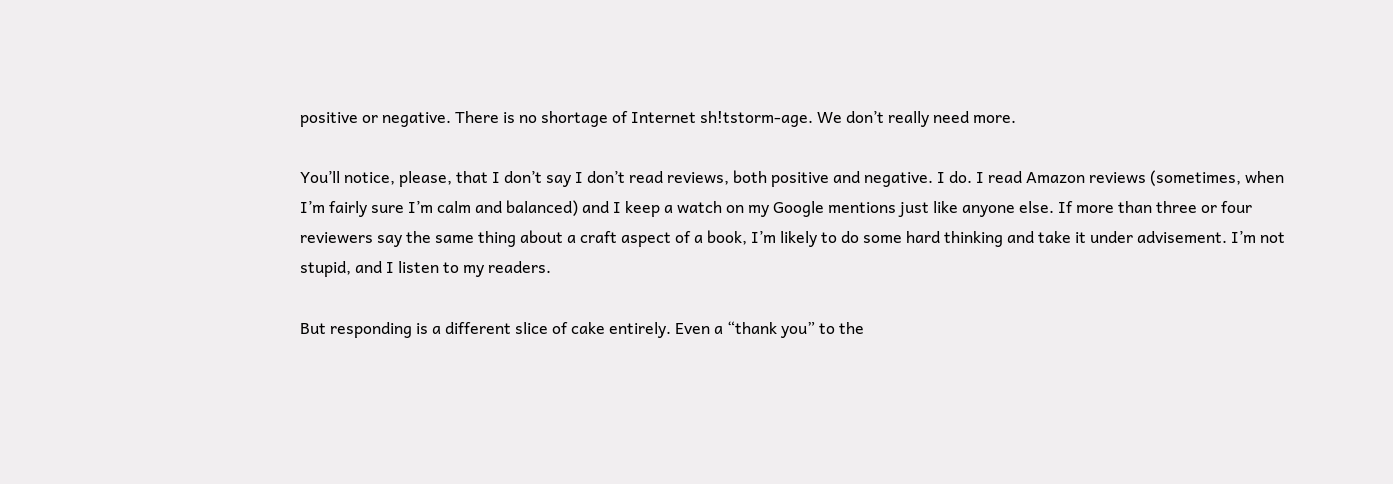positive or negative. There is no shortage of Internet sh!tstorm-age. We don’t really need more.

You’ll notice, please, that I don’t say I don’t read reviews, both positive and negative. I do. I read Amazon reviews (sometimes, when I’m fairly sure I’m calm and balanced) and I keep a watch on my Google mentions just like anyone else. If more than three or four reviewers say the same thing about a craft aspect of a book, I’m likely to do some hard thinking and take it under advisement. I’m not stupid, and I listen to my readers.

But responding is a different slice of cake entirely. Even a “thank you” to the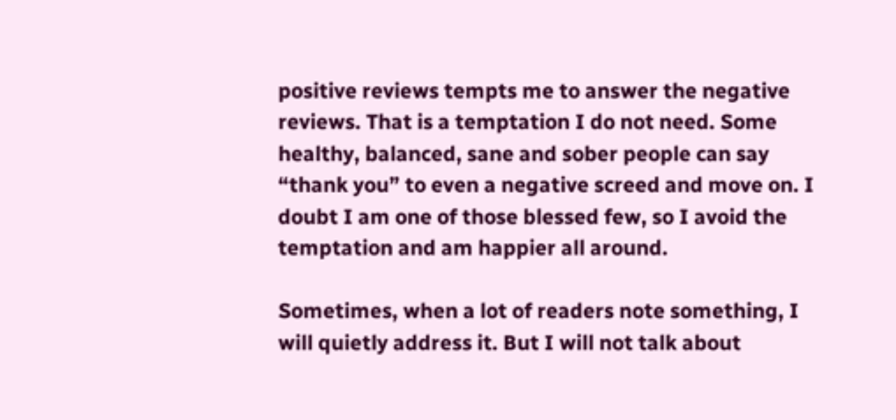positive reviews tempts me to answer the negative reviews. That is a temptation I do not need. Some healthy, balanced, sane and sober people can say “thank you” to even a negative screed and move on. I doubt I am one of those blessed few, so I avoid the temptation and am happier all around.

Sometimes, when a lot of readers note something, I will quietly address it. But I will not talk about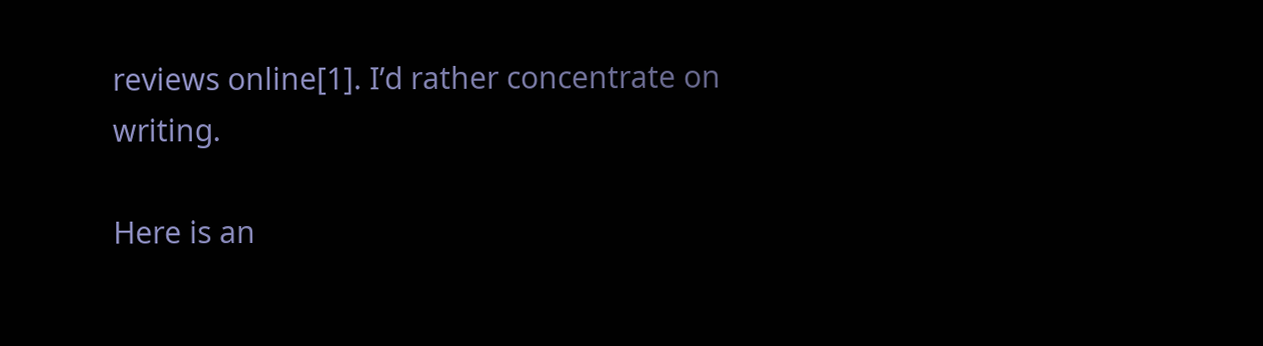reviews online[1]. I’d rather concentrate on writing.

Here is an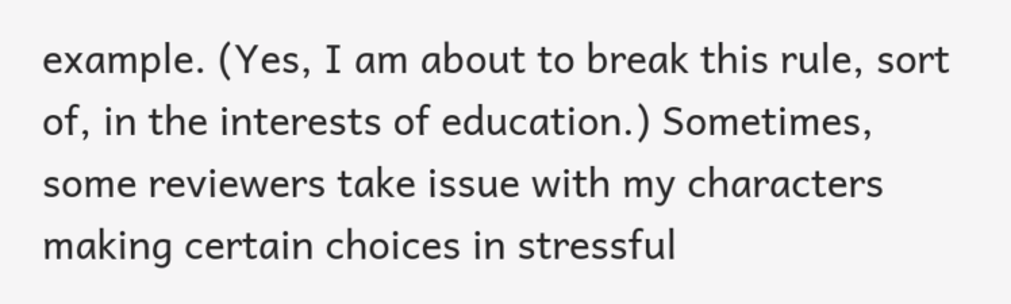example. (Yes, I am about to break this rule, sort of, in the interests of education.) Sometimes, some reviewers take issue with my characters making certain choices in stressful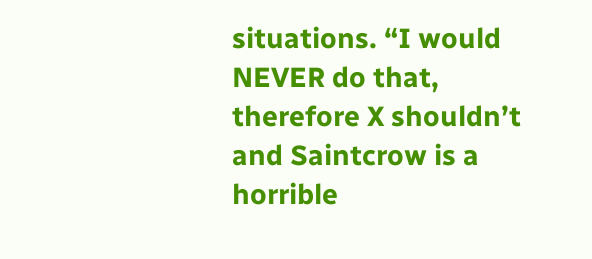situations. “I would NEVER do that, therefore X shouldn’t and Saintcrow is a horrible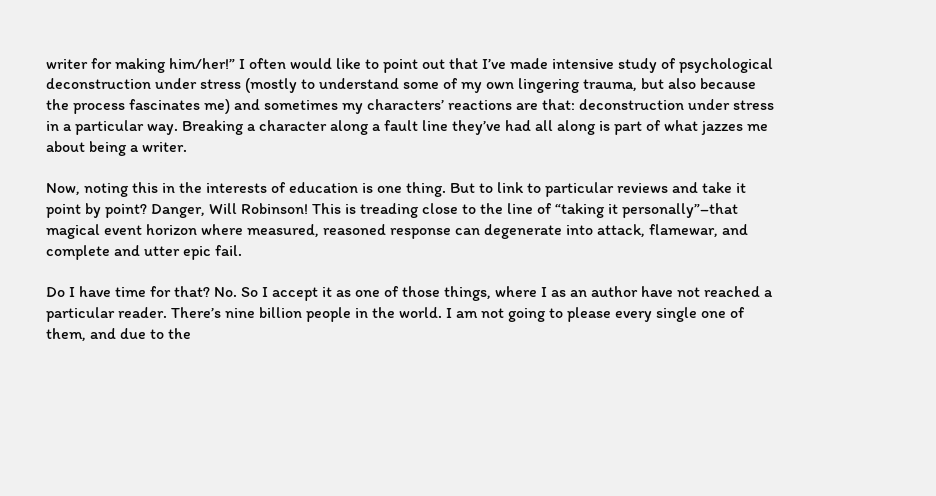writer for making him/her!” I often would like to point out that I’ve made intensive study of psychological deconstruction under stress (mostly to understand some of my own lingering trauma, but also because the process fascinates me) and sometimes my characters’ reactions are that: deconstruction under stress in a particular way. Breaking a character along a fault line they’ve had all along is part of what jazzes me about being a writer.

Now, noting this in the interests of education is one thing. But to link to particular reviews and take it point by point? Danger, Will Robinson! This is treading close to the line of “taking it personally”–that magical event horizon where measured, reasoned response can degenerate into attack, flamewar, and complete and utter epic fail.

Do I have time for that? No. So I accept it as one of those things, where I as an author have not reached a particular reader. There’s nine billion people in the world. I am not going to please every single one of them, and due to the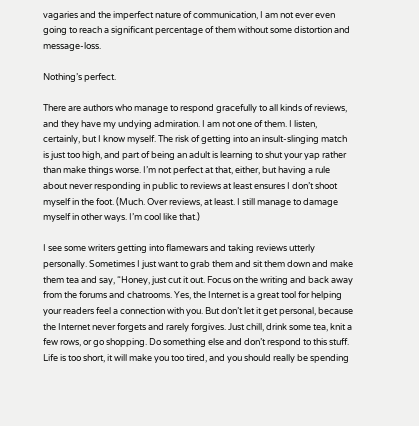vagaries and the imperfect nature of communication, I am not ever even going to reach a significant percentage of them without some distortion and message-loss.

Nothing’s perfect.

There are authors who manage to respond gracefully to all kinds of reviews, and they have my undying admiration. I am not one of them. I listen, certainly, but I know myself. The risk of getting into an insult-slinging match is just too high, and part of being an adult is learning to shut your yap rather than make things worse. I’m not perfect at that, either, but having a rule about never responding in public to reviews at least ensures I don’t shoot myself in the foot. (Much. Over reviews, at least. I still manage to damage myself in other ways. I’m cool like that.)

I see some writers getting into flamewars and taking reviews utterly personally. Sometimes I just want to grab them and sit them down and make them tea and say, “Honey, just cut it out. Focus on the writing and back away from the forums and chatrooms. Yes, the Internet is a great tool for helping your readers feel a connection with you. But don’t let it get personal, because the Internet never forgets and rarely forgives. Just chill, drink some tea, knit a few rows, or go shopping. Do something else and don’t respond to this stuff. Life is too short, it will make you too tired, and you should really be spending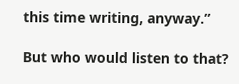this time writing, anyway.”

But who would listen to that?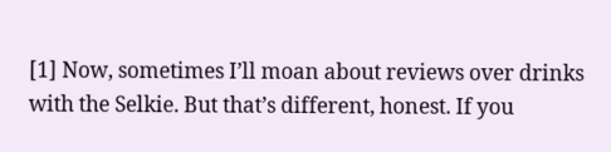[1] Now, sometimes I’ll moan about reviews over drinks with the Selkie. But that’s different, honest. If you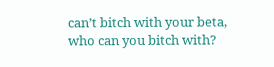can’t bitch with your beta, who can you bitch with?